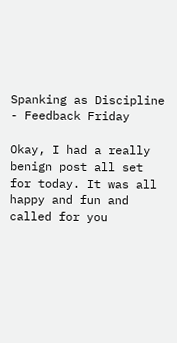Spanking as Discipline - Feedback Friday

Okay, I had a really benign post all set for today. It was all happy and fun and called for you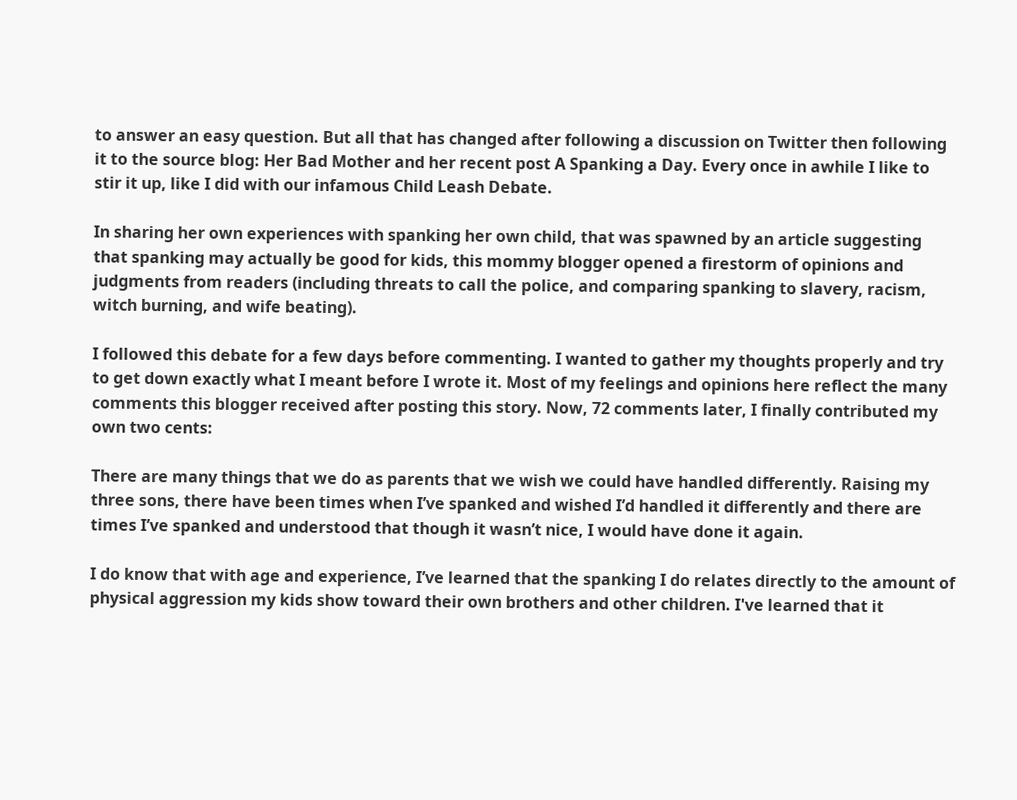to answer an easy question. But all that has changed after following a discussion on Twitter then following it to the source blog: Her Bad Mother and her recent post A Spanking a Day. Every once in awhile I like to stir it up, like I did with our infamous Child Leash Debate.

In sharing her own experiences with spanking her own child, that was spawned by an article suggesting that spanking may actually be good for kids, this mommy blogger opened a firestorm of opinions and judgments from readers (including threats to call the police, and comparing spanking to slavery, racism, witch burning, and wife beating).

I followed this debate for a few days before commenting. I wanted to gather my thoughts properly and try to get down exactly what I meant before I wrote it. Most of my feelings and opinions here reflect the many comments this blogger received after posting this story. Now, 72 comments later, I finally contributed my own two cents:

There are many things that we do as parents that we wish we could have handled differently. Raising my three sons, there have been times when I’ve spanked and wished I’d handled it differently and there are times I’ve spanked and understood that though it wasn’t nice, I would have done it again.

I do know that with age and experience, I’ve learned that the spanking I do relates directly to the amount of physical aggression my kids show toward their own brothers and other children. I've learned that it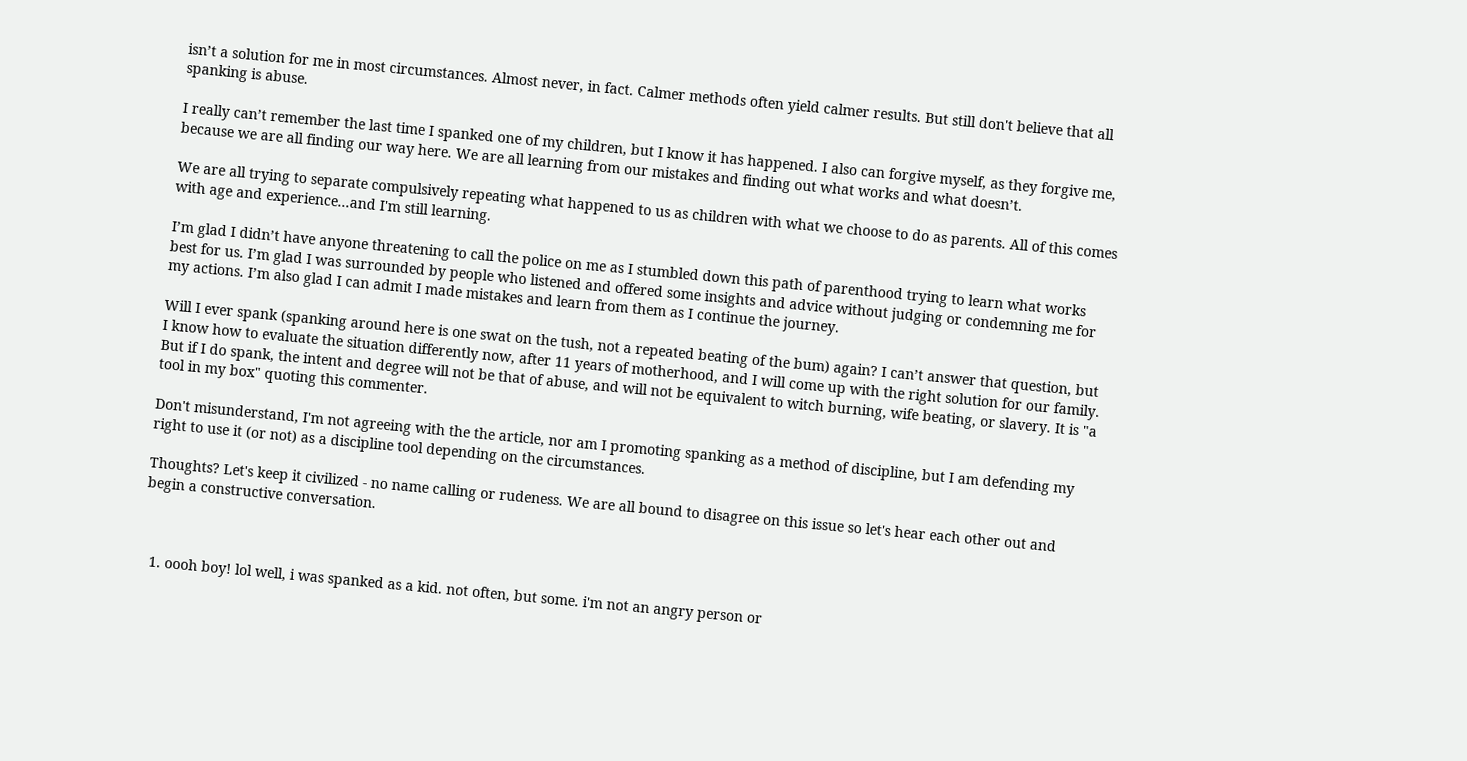isn’t a solution for me in most circumstances. Almost never, in fact. Calmer methods often yield calmer results. But still don't believe that all spanking is abuse.

I really can’t remember the last time I spanked one of my children, but I know it has happened. I also can forgive myself, as they forgive me, because we are all finding our way here. We are all learning from our mistakes and finding out what works and what doesn’t.

We are all trying to separate compulsively repeating what happened to us as children with what we choose to do as parents. All of this comes with age and experience...and I'm still learning.

I’m glad I didn’t have anyone threatening to call the police on me as I stumbled down this path of parenthood trying to learn what works best for us. I’m glad I was surrounded by people who listened and offered some insights and advice without judging or condemning me for my actions. I’m also glad I can admit I made mistakes and learn from them as I continue the journey.

Will I ever spank (spanking around here is one swat on the tush, not a repeated beating of the bum) again? I can’t answer that question, but I know how to evaluate the situation differently now, after 11 years of motherhood, and I will come up with the right solution for our family. But if I do spank, the intent and degree will not be that of abuse, and will not be equivalent to witch burning, wife beating, or slavery. It is "a tool in my box" quoting this commenter.

Don't misunderstand, I'm not agreeing with the the article, nor am I promoting spanking as a method of discipline, but I am defending my right to use it (or not) as a discipline tool depending on the circumstances.

Thoughts? Let's keep it civilized - no name calling or rudeness. We are all bound to disagree on this issue so let's hear each other out and begin a constructive conversation.



  1. oooh boy! lol well, i was spanked as a kid. not often, but some. i'm not an angry person or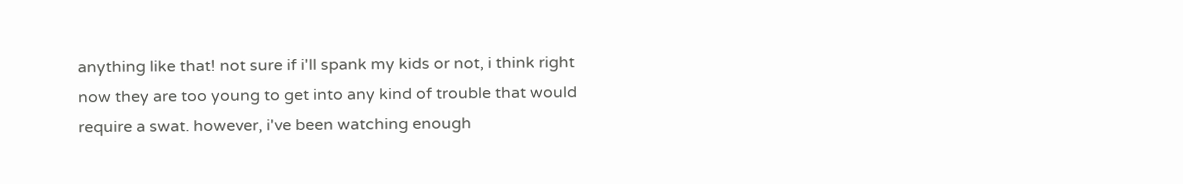anything like that! not sure if i'll spank my kids or not, i think right now they are too young to get into any kind of trouble that would require a swat. however, i've been watching enough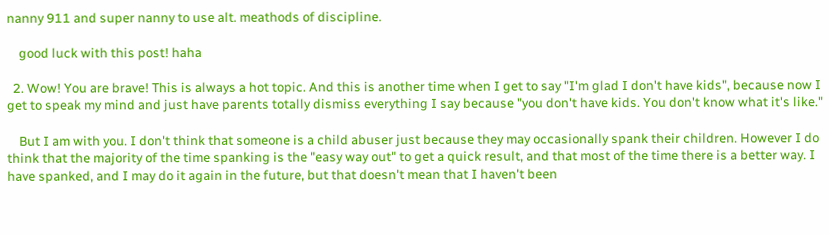nanny 911 and super nanny to use alt. meathods of discipline.

    good luck with this post! haha

  2. Wow! You are brave! This is always a hot topic. And this is another time when I get to say "I'm glad I don't have kids", because now I get to speak my mind and just have parents totally dismiss everything I say because "you don't have kids. You don't know what it's like."

    But I am with you. I don't think that someone is a child abuser just because they may occasionally spank their children. However I do think that the majority of the time spanking is the "easy way out" to get a quick result, and that most of the time there is a better way. I have spanked, and I may do it again in the future, but that doesn't mean that I haven't been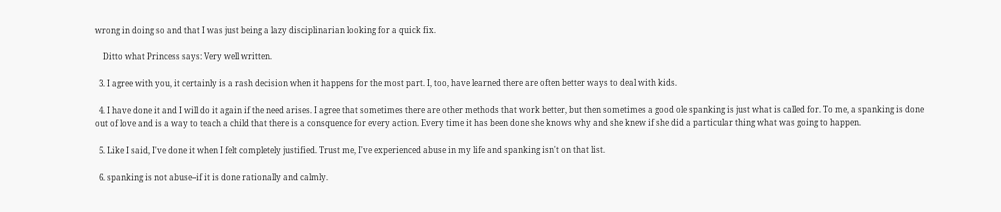wrong in doing so and that I was just being a lazy disciplinarian looking for a quick fix.

    Ditto what Princess says: Very well written.

  3. I agree with you, it certainly is a rash decision when it happens for the most part. I, too, have learned there are often better ways to deal with kids.

  4. I have done it and I will do it again if the need arises. I agree that sometimes there are other methods that work better, but then sometimes a good ole spanking is just what is called for. To me, a spanking is done out of love and is a way to teach a child that there is a consquence for every action. Every time it has been done she knows why and she knew if she did a particular thing what was going to happen.

  5. Like I said, I've done it when I felt completely justified. Trust me, I've experienced abuse in my life and spanking isn't on that list.

  6. spanking is not abuse--if it is done rationally and calmly.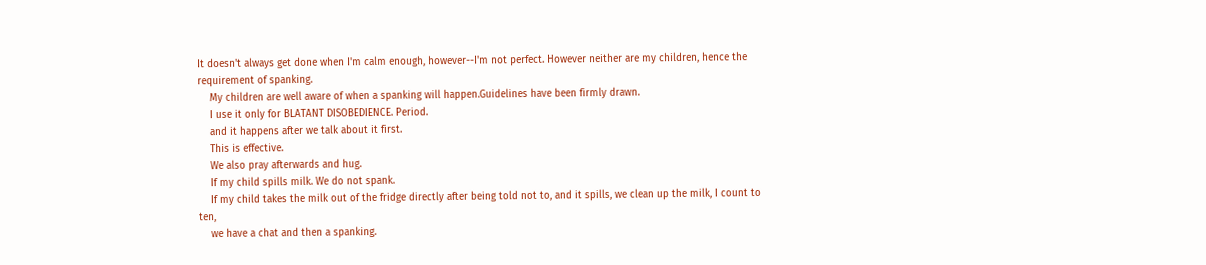It doesn't always get done when I'm calm enough, however--I'm not perfect. However neither are my children, hence the requirement of spanking.
    My children are well aware of when a spanking will happen.Guidelines have been firmly drawn.
    I use it only for BLATANT DISOBEDIENCE. Period.
    and it happens after we talk about it first.
    This is effective.
    We also pray afterwards and hug.
    If my child spills milk. We do not spank.
    If my child takes the milk out of the fridge directly after being told not to, and it spills, we clean up the milk, I count to ten,
    we have a chat and then a spanking.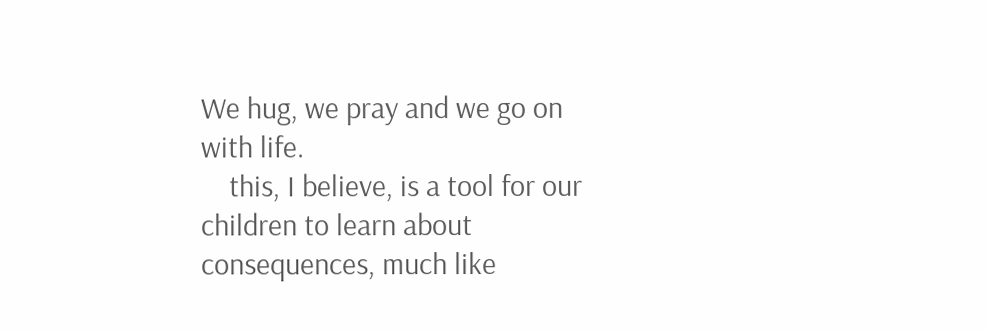We hug, we pray and we go on with life.
    this, I believe, is a tool for our children to learn about consequences, much like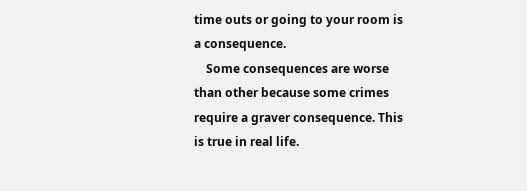time outs or going to your room is a consequence.
    Some consequences are worse than other because some crimes require a graver consequence. This is true in real life.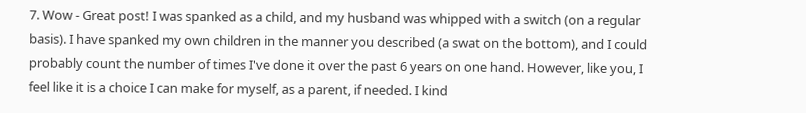7. Wow - Great post! I was spanked as a child, and my husband was whipped with a switch (on a regular basis). I have spanked my own children in the manner you described (a swat on the bottom), and I could probably count the number of times I've done it over the past 6 years on one hand. However, like you, I feel like it is a choice I can make for myself, as a parent, if needed. I kind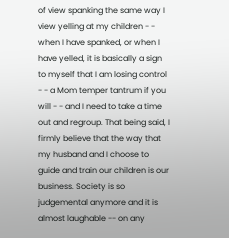of view spanking the same way I view yelling at my children - - when I have spanked, or when I have yelled, it is basically a sign to myself that I am losing control - - a Mom temper tantrum if you will - - and I need to take a time out and regroup. That being said, I firmly believe that the way that my husband and I choose to guide and train our children is our business. Society is so judgemental anymore and it is almost laughable -- on any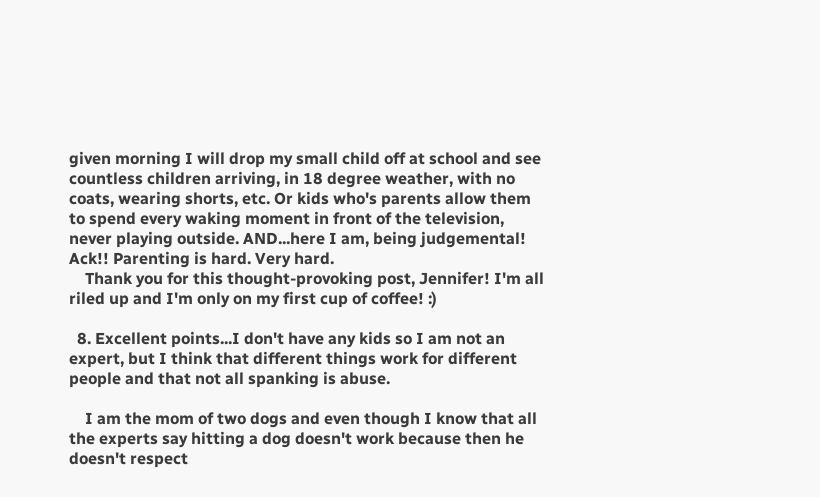given morning I will drop my small child off at school and see countless children arriving, in 18 degree weather, with no coats, wearing shorts, etc. Or kids who's parents allow them to spend every waking moment in front of the television, never playing outside. AND...here I am, being judgemental! Ack!! Parenting is hard. Very hard.
    Thank you for this thought-provoking post, Jennifer! I'm all riled up and I'm only on my first cup of coffee! :)

  8. Excellent points...I don't have any kids so I am not an expert, but I think that different things work for different people and that not all spanking is abuse.

    I am the mom of two dogs and even though I know that all the experts say hitting a dog doesn't work because then he doesn't respect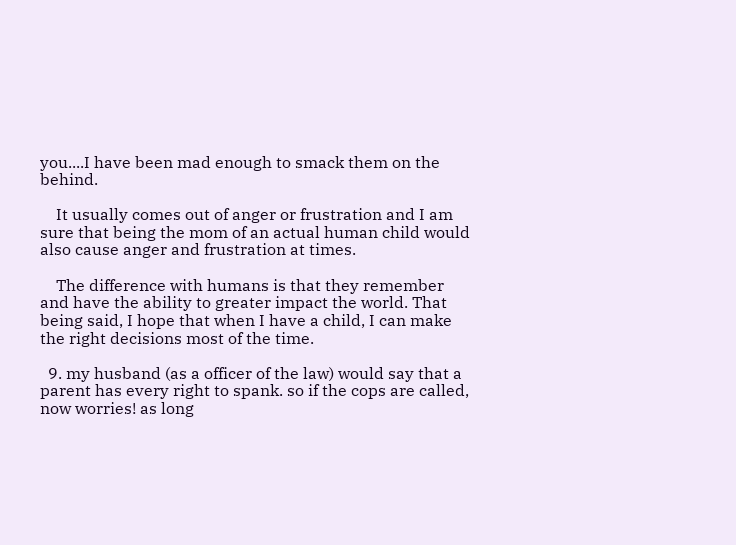you....I have been mad enough to smack them on the behind.

    It usually comes out of anger or frustration and I am sure that being the mom of an actual human child would also cause anger and frustration at times.

    The difference with humans is that they remember and have the ability to greater impact the world. That being said, I hope that when I have a child, I can make the right decisions most of the time.

  9. my husband (as a officer of the law) would say that a parent has every right to spank. so if the cops are called, now worries! as long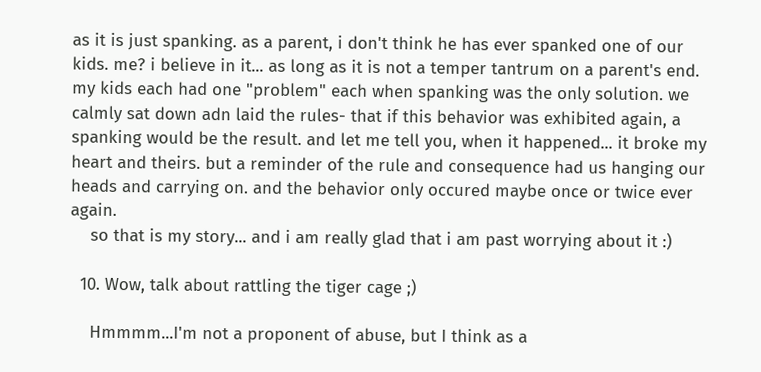as it is just spanking. as a parent, i don't think he has ever spanked one of our kids. me? i believe in it... as long as it is not a temper tantrum on a parent's end. my kids each had one "problem" each when spanking was the only solution. we calmly sat down adn laid the rules- that if this behavior was exhibited again, a spanking would be the result. and let me tell you, when it happened... it broke my heart and theirs. but a reminder of the rule and consequence had us hanging our heads and carrying on. and the behavior only occured maybe once or twice ever again.
    so that is my story... and i am really glad that i am past worrying about it :)

  10. Wow, talk about rattling the tiger cage ;)

    Hmmmm...I'm not a proponent of abuse, but I think as a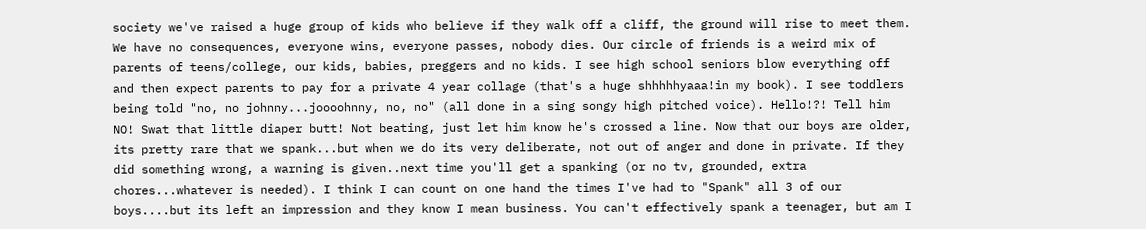society we've raised a huge group of kids who believe if they walk off a cliff, the ground will rise to meet them. We have no consequences, everyone wins, everyone passes, nobody dies. Our circle of friends is a weird mix of parents of teens/college, our kids, babies, preggers and no kids. I see high school seniors blow everything off and then expect parents to pay for a private 4 year collage (that's a huge shhhhhyaaa!in my book). I see toddlers being told "no, no johnny...joooohnny, no, no" (all done in a sing songy high pitched voice). Hello!?! Tell him NO! Swat that little diaper butt! Not beating, just let him know he's crossed a line. Now that our boys are older, its pretty rare that we spank...but when we do its very deliberate, not out of anger and done in private. If they did something wrong, a warning is given..next time you'll get a spanking (or no tv, grounded, extra chores...whatever is needed). I think I can count on one hand the times I've had to "Spank" all 3 of our boys....but its left an impression and they know I mean business. You can't effectively spank a teenager, but am I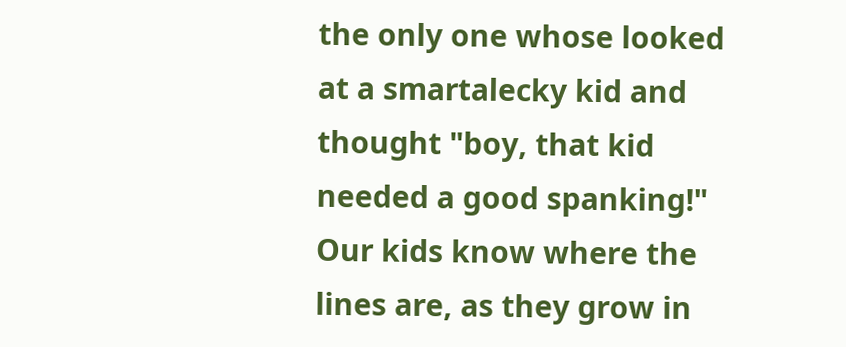the only one whose looked at a smartalecky kid and thought "boy, that kid needed a good spanking!" Our kids know where the lines are, as they grow in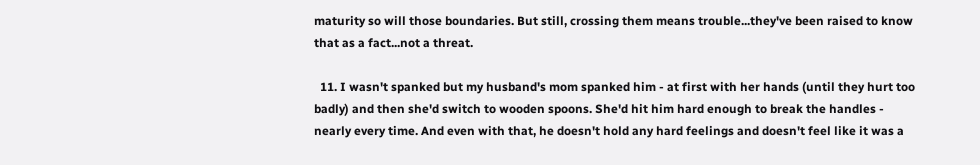maturity so will those boundaries. But still, crossing them means trouble...they've been raised to know that as a fact...not a threat.

  11. I wasn't spanked but my husband's mom spanked him - at first with her hands (until they hurt too badly) and then she'd switch to wooden spoons. She'd hit him hard enough to break the handles - nearly every time. And even with that, he doesn't hold any hard feelings and doesn't feel like it was a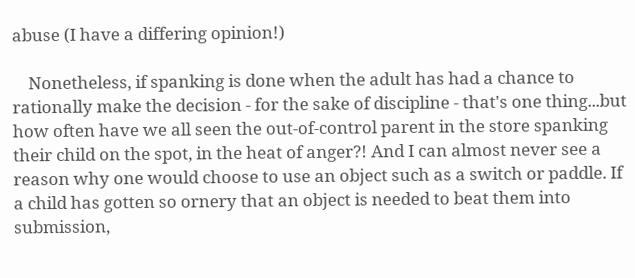abuse (I have a differing opinion!)

    Nonetheless, if spanking is done when the adult has had a chance to rationally make the decision - for the sake of discipline - that's one thing...but how often have we all seen the out-of-control parent in the store spanking their child on the spot, in the heat of anger?! And I can almost never see a reason why one would choose to use an object such as a switch or paddle. If a child has gotten so ornery that an object is needed to beat them into submission,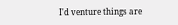I'd venture things are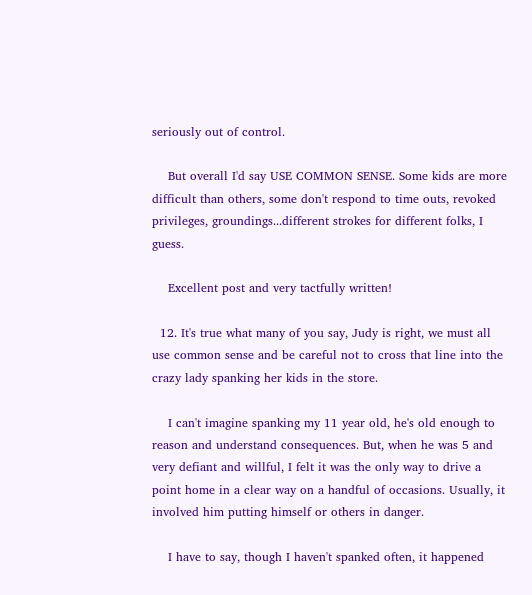seriously out of control.

    But overall I'd say USE COMMON SENSE. Some kids are more difficult than others, some don't respond to time outs, revoked privileges, groundings...different strokes for different folks, I guess.

    Excellent post and very tactfully written!

  12. It's true what many of you say, Judy is right, we must all use common sense and be careful not to cross that line into the crazy lady spanking her kids in the store.

    I can't imagine spanking my 11 year old, he's old enough to reason and understand consequences. But, when he was 5 and very defiant and willful, I felt it was the only way to drive a point home in a clear way on a handful of occasions. Usually, it involved him putting himself or others in danger.

    I have to say, though I haven't spanked often, it happened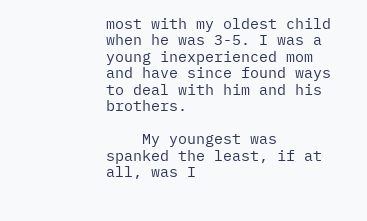most with my oldest child when he was 3-5. I was a young inexperienced mom and have since found ways to deal with him and his brothers.

    My youngest was spanked the least, if at all, was I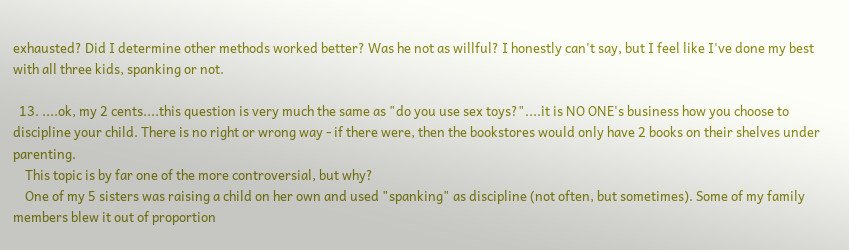exhausted? Did I determine other methods worked better? Was he not as willful? I honestly can't say, but I feel like I've done my best with all three kids, spanking or not.

  13. ....ok, my 2 cents....this question is very much the same as "do you use sex toys?"....it is NO ONE's business how you choose to discipline your child. There is no right or wrong way - if there were, then the bookstores would only have 2 books on their shelves under parenting.
    This topic is by far one of the more controversial, but why?
    One of my 5 sisters was raising a child on her own and used "spanking" as discipline (not often, but sometimes). Some of my family members blew it out of proportion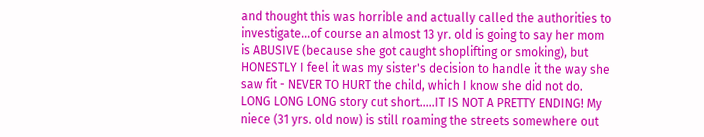and thought this was horrible and actually called the authorities to investigate...of course an almost 13 yr. old is going to say her mom is ABUSIVE (because she got caught shoplifting or smoking), but HONESTLY I feel it was my sister's decision to handle it the way she saw fit - NEVER TO HURT the child, which I know she did not do. LONG LONG LONG story cut short.....IT IS NOT A PRETTY ENDING! My niece (31 yrs. old now) is still roaming the streets somewhere out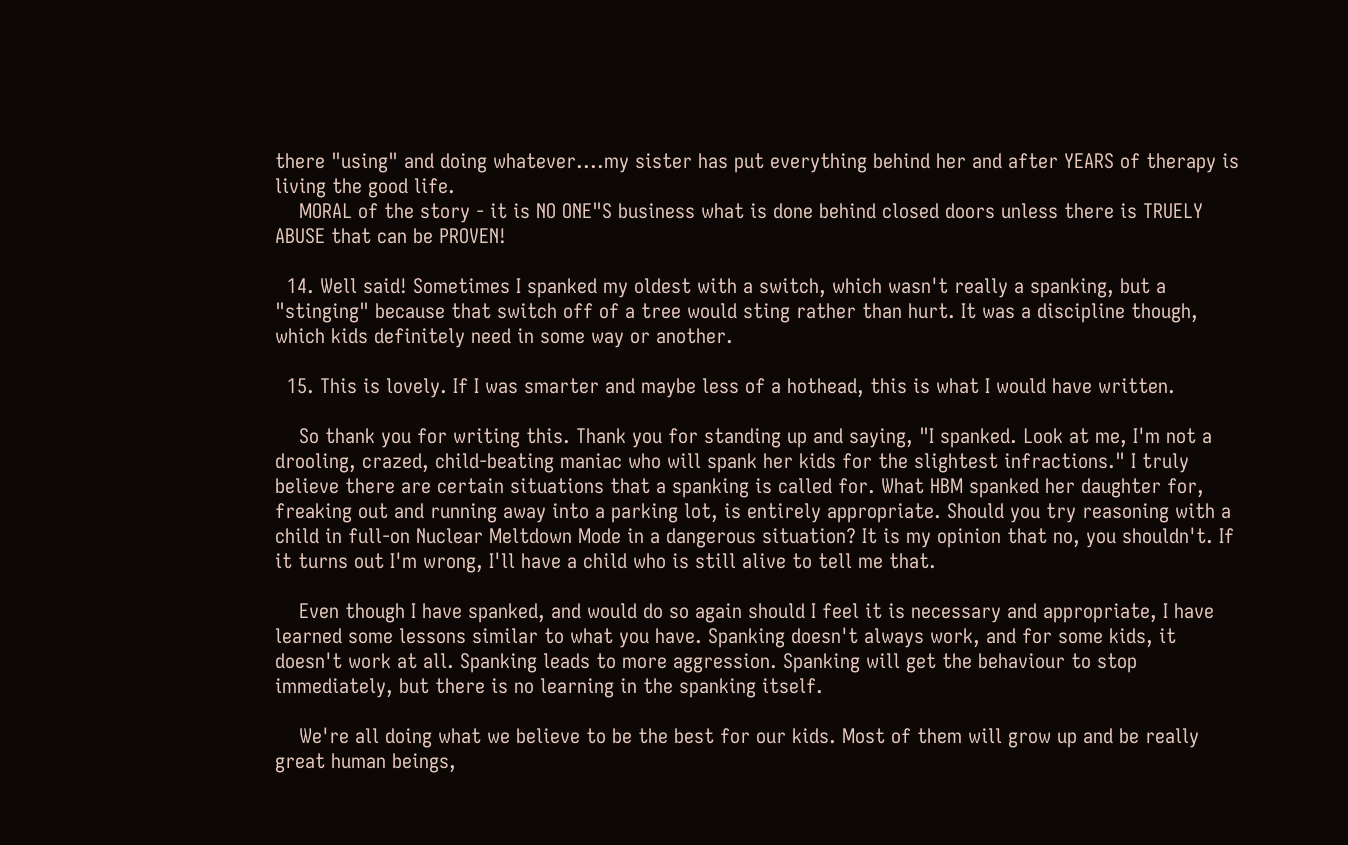there "using" and doing whatever....my sister has put everything behind her and after YEARS of therapy is living the good life.
    MORAL of the story - it is NO ONE"S business what is done behind closed doors unless there is TRUELY ABUSE that can be PROVEN!

  14. Well said! Sometimes I spanked my oldest with a switch, which wasn't really a spanking, but a "stinging" because that switch off of a tree would sting rather than hurt. It was a discipline though, which kids definitely need in some way or another.

  15. This is lovely. If I was smarter and maybe less of a hothead, this is what I would have written.

    So thank you for writing this. Thank you for standing up and saying, "I spanked. Look at me, I'm not a drooling, crazed, child-beating maniac who will spank her kids for the slightest infractions." I truly believe there are certain situations that a spanking is called for. What HBM spanked her daughter for, freaking out and running away into a parking lot, is entirely appropriate. Should you try reasoning with a child in full-on Nuclear Meltdown Mode in a dangerous situation? It is my opinion that no, you shouldn't. If it turns out I'm wrong, I'll have a child who is still alive to tell me that.

    Even though I have spanked, and would do so again should I feel it is necessary and appropriate, I have learned some lessons similar to what you have. Spanking doesn't always work, and for some kids, it doesn't work at all. Spanking leads to more aggression. Spanking will get the behaviour to stop immediately, but there is no learning in the spanking itself.

    We're all doing what we believe to be the best for our kids. Most of them will grow up and be really great human beings,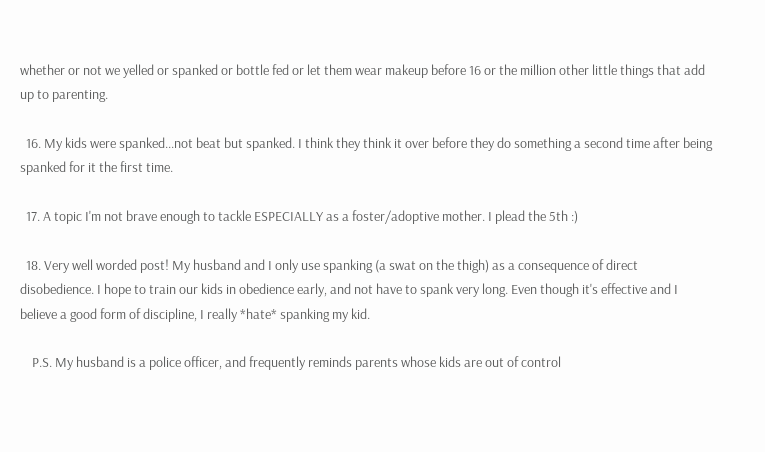whether or not we yelled or spanked or bottle fed or let them wear makeup before 16 or the million other little things that add up to parenting.

  16. My kids were spanked...not beat but spanked. I think they think it over before they do something a second time after being spanked for it the first time.

  17. A topic I'm not brave enough to tackle ESPECIALLY as a foster/adoptive mother. I plead the 5th :)

  18. Very well worded post! My husband and I only use spanking (a swat on the thigh) as a consequence of direct disobedience. I hope to train our kids in obedience early, and not have to spank very long. Even though it's effective and I believe a good form of discipline, I really *hate* spanking my kid.

    P.S. My husband is a police officer, and frequently reminds parents whose kids are out of control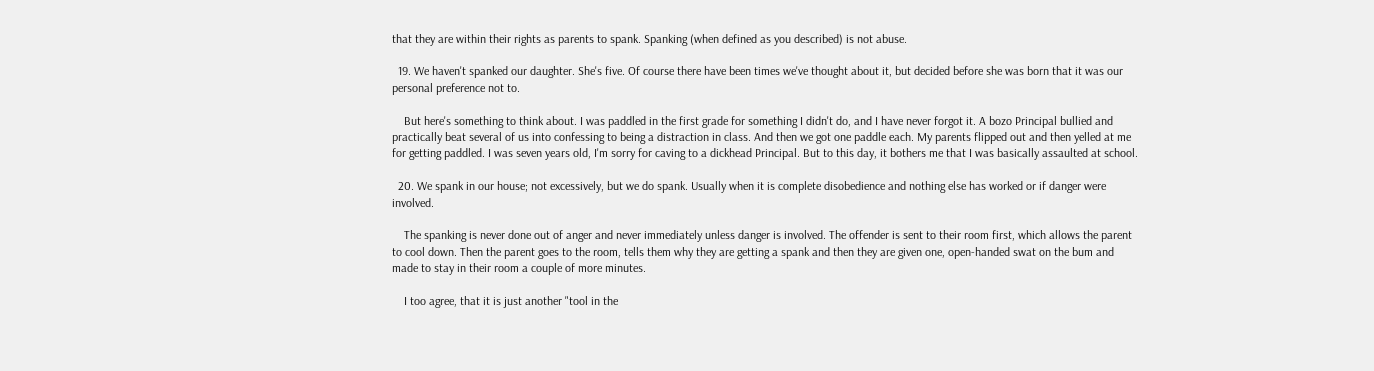that they are within their rights as parents to spank. Spanking (when defined as you described) is not abuse.

  19. We haven't spanked our daughter. She's five. Of course there have been times we've thought about it, but decided before she was born that it was our personal preference not to.

    But here's something to think about. I was paddled in the first grade for something I didn't do, and I have never forgot it. A bozo Principal bullied and practically beat several of us into confessing to being a distraction in class. And then we got one paddle each. My parents flipped out and then yelled at me for getting paddled. I was seven years old, I'm sorry for caving to a dickhead Principal. But to this day, it bothers me that I was basically assaulted at school.

  20. We spank in our house; not excessively, but we do spank. Usually when it is complete disobedience and nothing else has worked or if danger were involved.

    The spanking is never done out of anger and never immediately unless danger is involved. The offender is sent to their room first, which allows the parent to cool down. Then the parent goes to the room, tells them why they are getting a spank and then they are given one, open-handed swat on the bum and made to stay in their room a couple of more minutes.

    I too agree, that it is just another "tool in the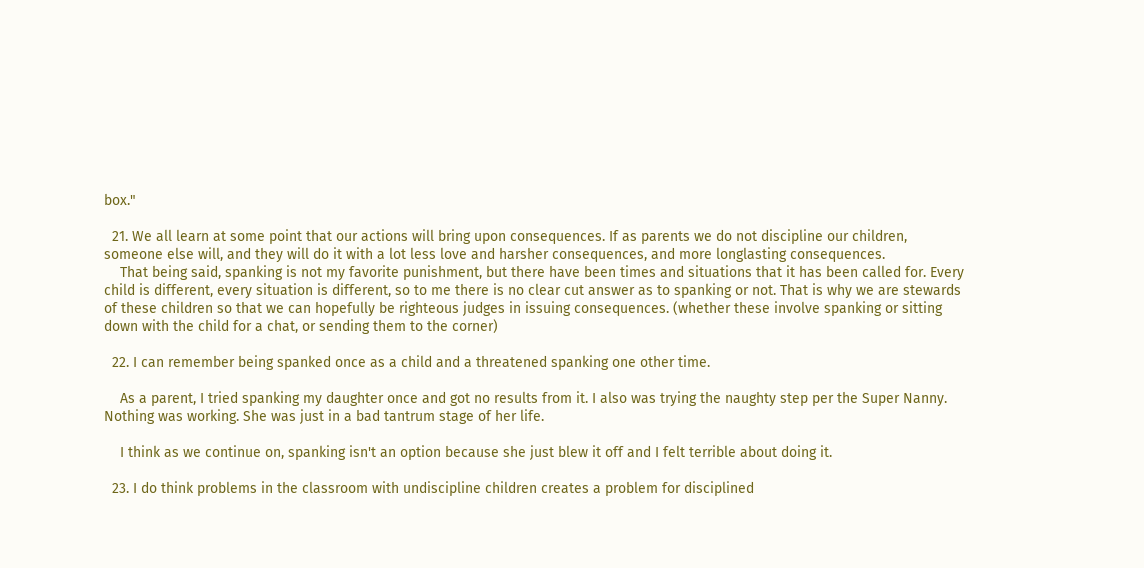box."

  21. We all learn at some point that our actions will bring upon consequences. If as parents we do not discipline our children, someone else will, and they will do it with a lot less love and harsher consequences, and more longlasting consequences.
    That being said, spanking is not my favorite punishment, but there have been times and situations that it has been called for. Every child is different, every situation is different, so to me there is no clear cut answer as to spanking or not. That is why we are stewards of these children so that we can hopefully be righteous judges in issuing consequences. (whether these involve spanking or sitting down with the child for a chat, or sending them to the corner)

  22. I can remember being spanked once as a child and a threatened spanking one other time.

    As a parent, I tried spanking my daughter once and got no results from it. I also was trying the naughty step per the Super Nanny. Nothing was working. She was just in a bad tantrum stage of her life.

    I think as we continue on, spanking isn't an option because she just blew it off and I felt terrible about doing it.

  23. I do think problems in the classroom with undiscipline children creates a problem for disciplined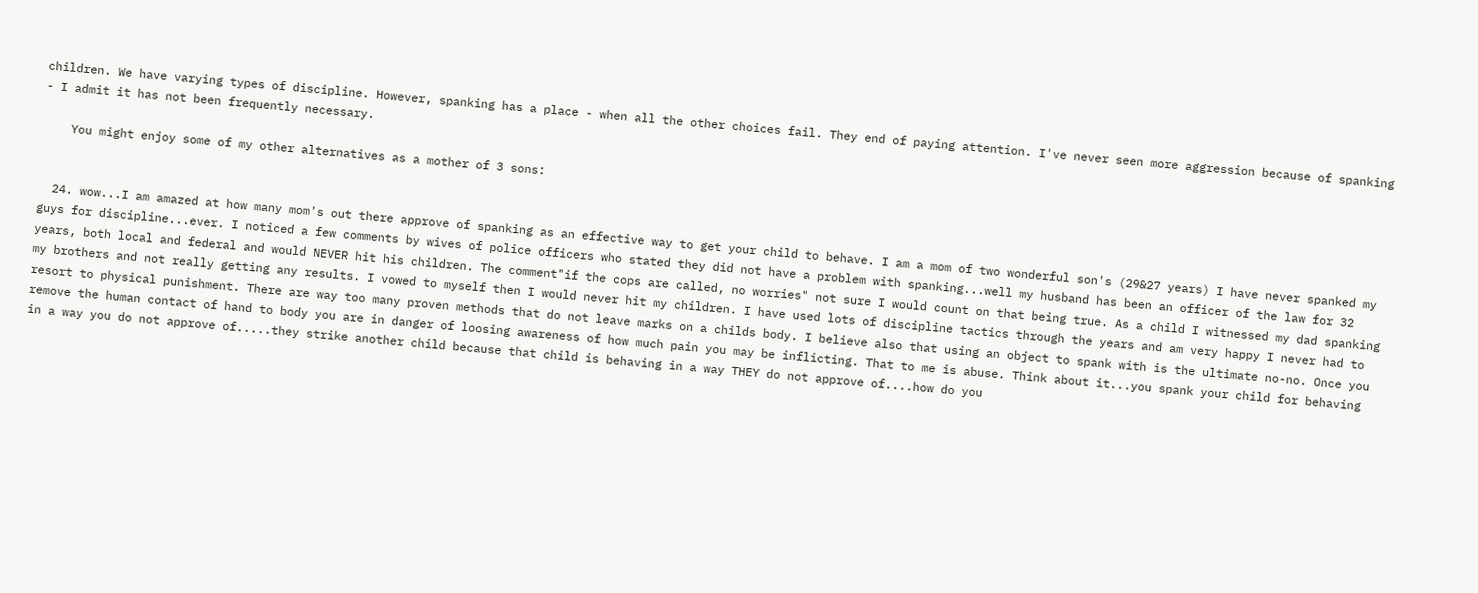children. We have varying types of discipline. However, spanking has a place - when all the other choices fail. They end of paying attention. I've never seen more aggression because of spanking - I admit it has not been frequently necessary.

    You might enjoy some of my other alternatives as a mother of 3 sons:


  24. wow...I am amazed at how many mom's out there approve of spanking as an effective way to get your child to behave. I am a mom of two wonderful son's (29&27 years) I have never spanked my guys for discipline...ever. I noticed a few comments by wives of police officers who stated they did not have a problem with spanking...well my husband has been an officer of the law for 32 years, both local and federal and would NEVER hit his children. The comment"if the cops are called, no worries" not sure I would count on that being true. As a child I witnessed my dad spanking my brothers and not really getting any results. I vowed to myself then I would never hit my children. I have used lots of discipline tactics through the years and am very happy I never had to resort to physical punishment. There are way too many proven methods that do not leave marks on a childs body. I believe also that using an object to spank with is the ultimate no-no. Once you remove the human contact of hand to body you are in danger of loosing awareness of how much pain you may be inflicting. That to me is abuse. Think about it...you spank your child for behaving in a way you do not approve of.....they strike another child because that child is behaving in a way THEY do not approve of....how do you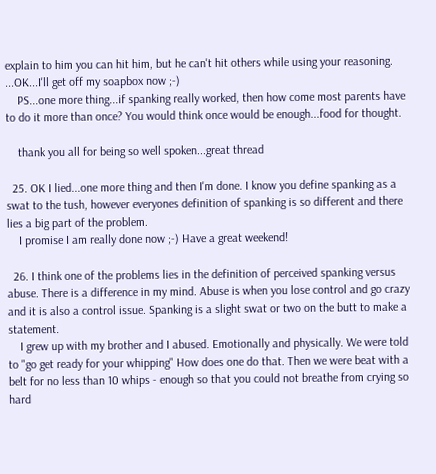explain to him you can hit him, but he can't hit others while using your reasoning. ...OK...I'll get off my soapbox now ;-)
    PS...one more thing...if spanking really worked, then how come most parents have to do it more than once? You would think once would be enough...food for thought.

    thank you all for being so well spoken...great thread

  25. OK I lied...one more thing and then I'm done. I know you define spanking as a swat to the tush, however everyones definition of spanking is so different and there lies a big part of the problem.
    I promise I am really done now ;-) Have a great weekend!

  26. I think one of the problems lies in the definition of perceived spanking versus abuse. There is a difference in my mind. Abuse is when you lose control and go crazy and it is also a control issue. Spanking is a slight swat or two on the butt to make a statement.
    I grew up with my brother and I abused. Emotionally and physically. We were told to "go get ready for your whipping" How does one do that. Then we were beat with a belt for no less than 10 whips - enough so that you could not breathe from crying so hard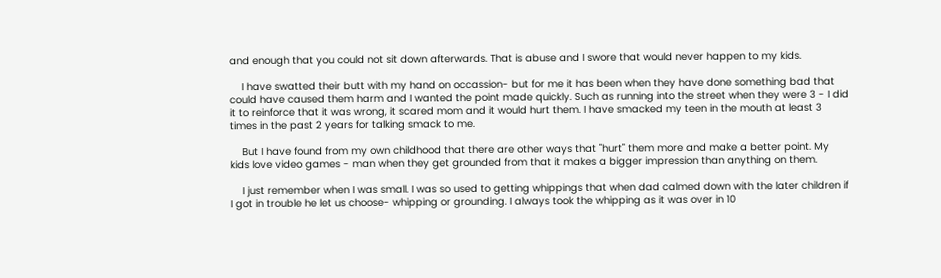and enough that you could not sit down afterwards. That is abuse and I swore that would never happen to my kids.

    I have swatted their butt with my hand on occassion- but for me it has been when they have done something bad that could have caused them harm and I wanted the point made quickly. Such as running into the street when they were 3 - I did it to reinforce that it was wrong, it scared mom and it would hurt them. I have smacked my teen in the mouth at least 3 times in the past 2 years for talking smack to me.

    But I have found from my own childhood that there are other ways that "hurt" them more and make a better point. My kids love video games - man when they get grounded from that it makes a bigger impression than anything on them.

    I just remember when I was small. I was so used to getting whippings that when dad calmed down with the later children if I got in trouble he let us choose- whipping or grounding. I always took the whipping as it was over in 10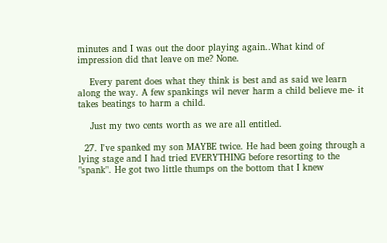minutes and I was out the door playing again..What kind of impression did that leave on me? None.

    Every parent does what they think is best and as said we learn along the way. A few spankings wil never harm a child believe me- it takes beatings to harm a child.

    Just my two cents worth as we are all entitled.

  27. I've spanked my son MAYBE twice. He had been going through a lying stage and I had tried EVERYTHING before resorting to the "spank". He got two little thumps on the bottom that I knew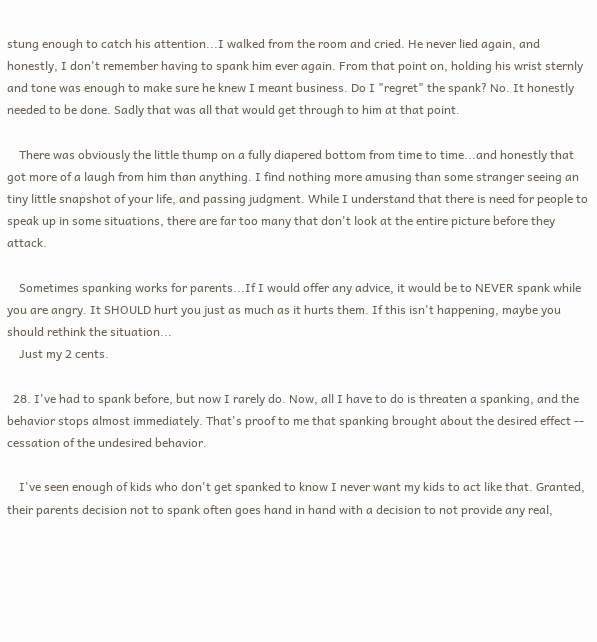stung enough to catch his attention...I walked from the room and cried. He never lied again, and honestly, I don't remember having to spank him ever again. From that point on, holding his wrist sternly and tone was enough to make sure he knew I meant business. Do I "regret" the spank? No. It honestly needed to be done. Sadly that was all that would get through to him at that point.

    There was obviously the little thump on a fully diapered bottom from time to time...and honestly that got more of a laugh from him than anything. I find nothing more amusing than some stranger seeing an tiny little snapshot of your life, and passing judgment. While I understand that there is need for people to speak up in some situations, there are far too many that don't look at the entire picture before they attack.

    Sometimes spanking works for parents...If I would offer any advice, it would be to NEVER spank while you are angry. It SHOULD hurt you just as much as it hurts them. If this isn't happening, maybe you should rethink the situation...
    Just my 2 cents.

  28. I've had to spank before, but now I rarely do. Now, all I have to do is threaten a spanking, and the behavior stops almost immediately. That's proof to me that spanking brought about the desired effect -- cessation of the undesired behavior.

    I've seen enough of kids who don't get spanked to know I never want my kids to act like that. Granted, their parents decision not to spank often goes hand in hand with a decision to not provide any real,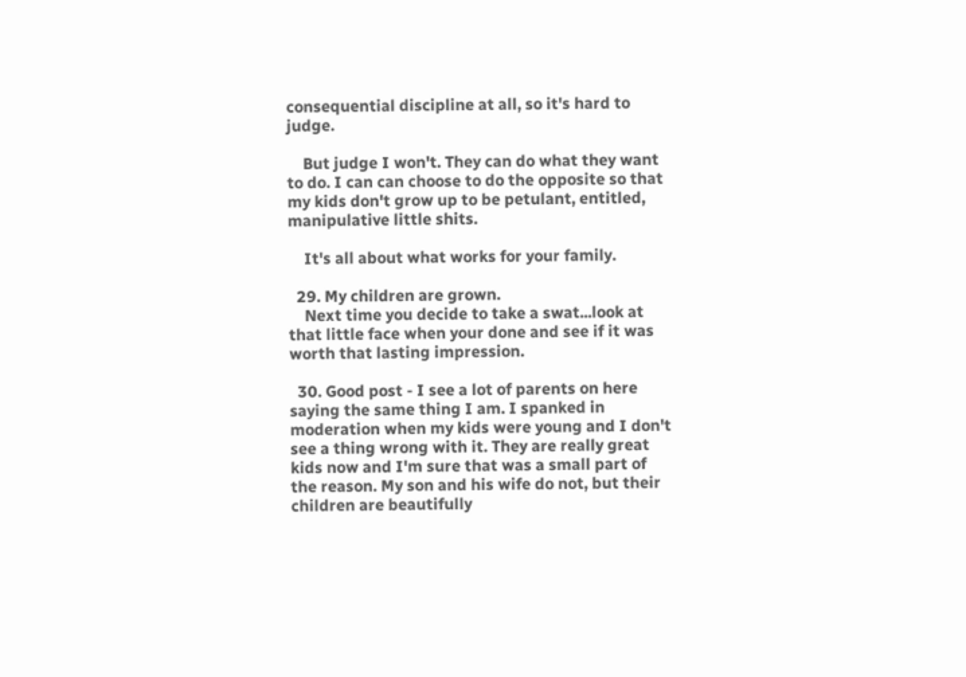consequential discipline at all, so it's hard to judge.

    But judge I won't. They can do what they want to do. I can can choose to do the opposite so that my kids don't grow up to be petulant, entitled, manipulative little shits.

    It's all about what works for your family.

  29. My children are grown.
    Next time you decide to take a swat...look at that little face when your done and see if it was worth that lasting impression.

  30. Good post - I see a lot of parents on here saying the same thing I am. I spanked in moderation when my kids were young and I don't see a thing wrong with it. They are really great kids now and I'm sure that was a small part of the reason. My son and his wife do not, but their children are beautifully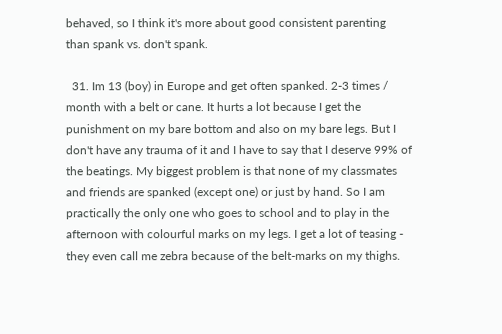behaved, so I think it's more about good consistent parenting than spank vs. don't spank.

  31. Im 13 (boy) in Europe and get often spanked. 2-3 times / month with a belt or cane. It hurts a lot because I get the punishment on my bare bottom and also on my bare legs. But I don't have any trauma of it and I have to say that I deserve 99% of the beatings. My biggest problem is that none of my classmates and friends are spanked (except one) or just by hand. So I am practically the only one who goes to school and to play in the afternoon with colourful marks on my legs. I get a lot of teasing - they even call me zebra because of the belt-marks on my thighs.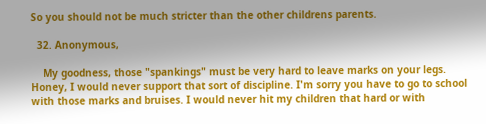So you should not be much stricter than the other childrens parents.

  32. Anonymous,

    My goodness, those "spankings" must be very hard to leave marks on your legs. Honey, I would never support that sort of discipline. I'm sorry you have to go to school with those marks and bruises. I would never hit my children that hard or with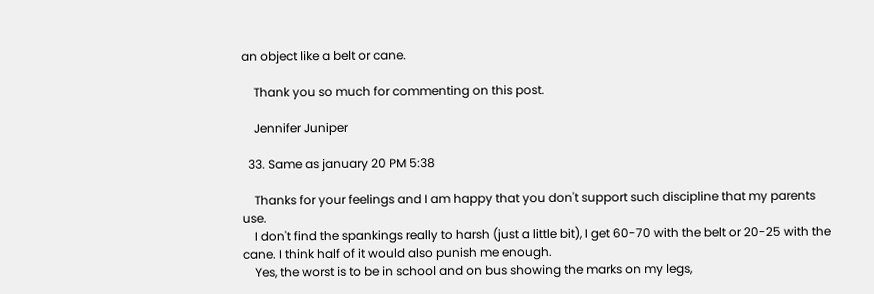an object like a belt or cane.

    Thank you so much for commenting on this post.

    Jennifer Juniper

  33. Same as january 20 PM 5:38

    Thanks for your feelings and I am happy that you don't support such discipline that my parents use.
    I don't find the spankings really to harsh (just a little bit), I get 60-70 with the belt or 20-25 with the cane. I think half of it would also punish me enough.
    Yes, the worst is to be in school and on bus showing the marks on my legs,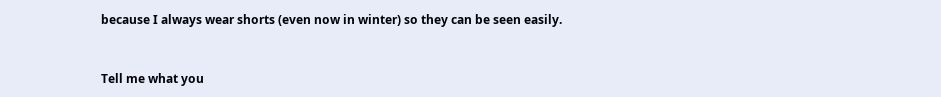because I always wear shorts (even now in winter) so they can be seen easily.


Tell me what you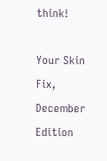think!

Your Skin Fix, December Edition